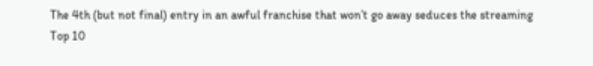The 4th (but not final) entry in an awful franchise that won’t go away seduces the streaming Top 10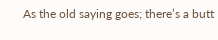As the old saying goes; there’s a butt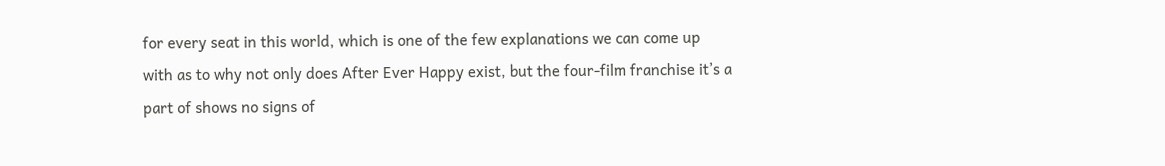for every seat in this world, which is one of the few explanations we can come up with as to why not only does After Ever Happy exist, but the four-film franchise it’s a part of shows no signs of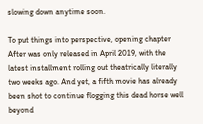slowing down anytime soon.

To put things into perspective, opening chapter After was only released in April 2019, with the latest installment rolling out theatrically literally two weeks ago. And yet, a fifth movie has already been shot to continue flogging this dead horse well beyond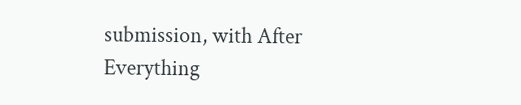submission, with After Everything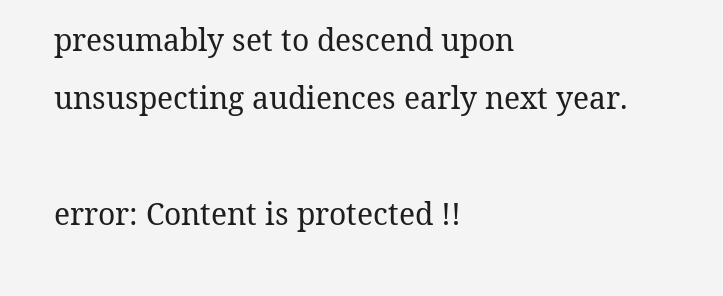presumably set to descend upon unsuspecting audiences early next year.

error: Content is protected !!